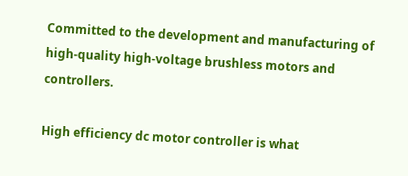Committed to the development and manufacturing of high-quality high-voltage brushless motors and controllers.

High efficiency dc motor controller is what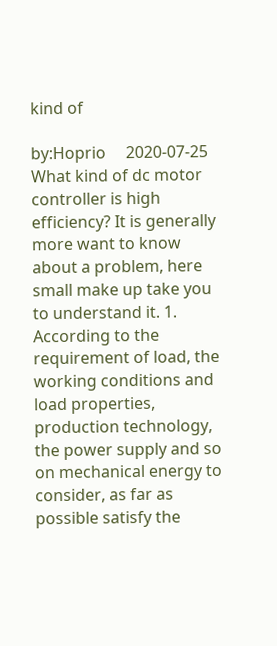kind of

by:Hoprio     2020-07-25
What kind of dc motor controller is high efficiency? It is generally more want to know about a problem, here small make up take you to understand it. 1. According to the requirement of load, the working conditions and load properties, production technology, the power supply and so on mechanical energy to consider, as far as possible satisfy the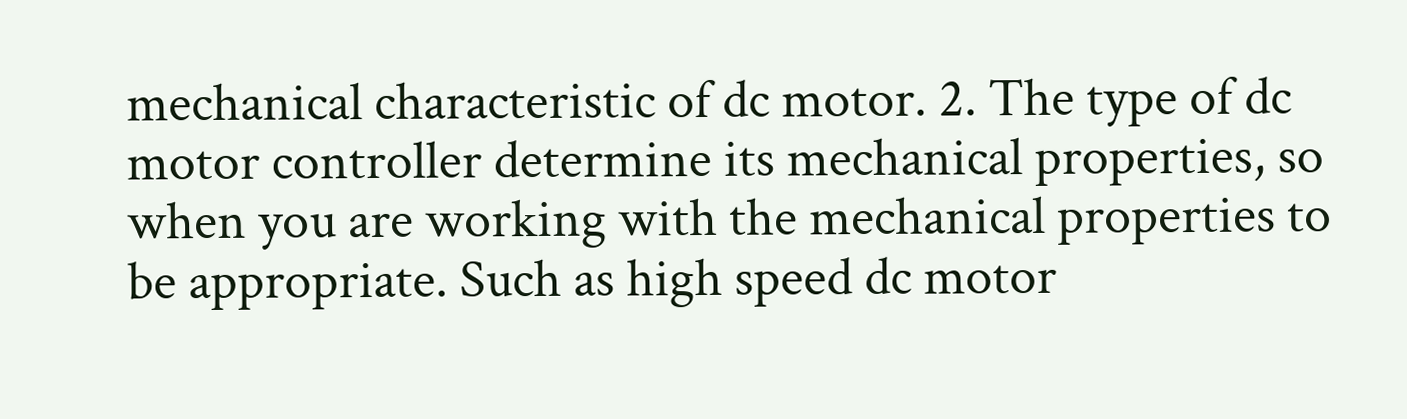mechanical characteristic of dc motor. 2. The type of dc motor controller determine its mechanical properties, so when you are working with the mechanical properties to be appropriate. Such as high speed dc motor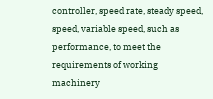controller, speed rate, steady speed, speed, variable speed, such as performance, to meet the requirements of working machinery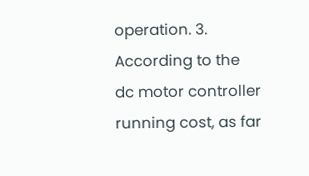operation. 3. According to the dc motor controller running cost, as far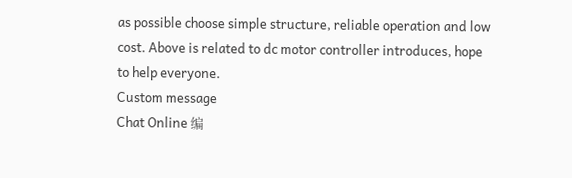as possible choose simple structure, reliable operation and low cost. Above is related to dc motor controller introduces, hope to help everyone.
Custom message
Chat Online 编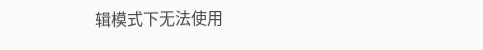辑模式下无法使用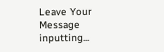Leave Your Message inputting...